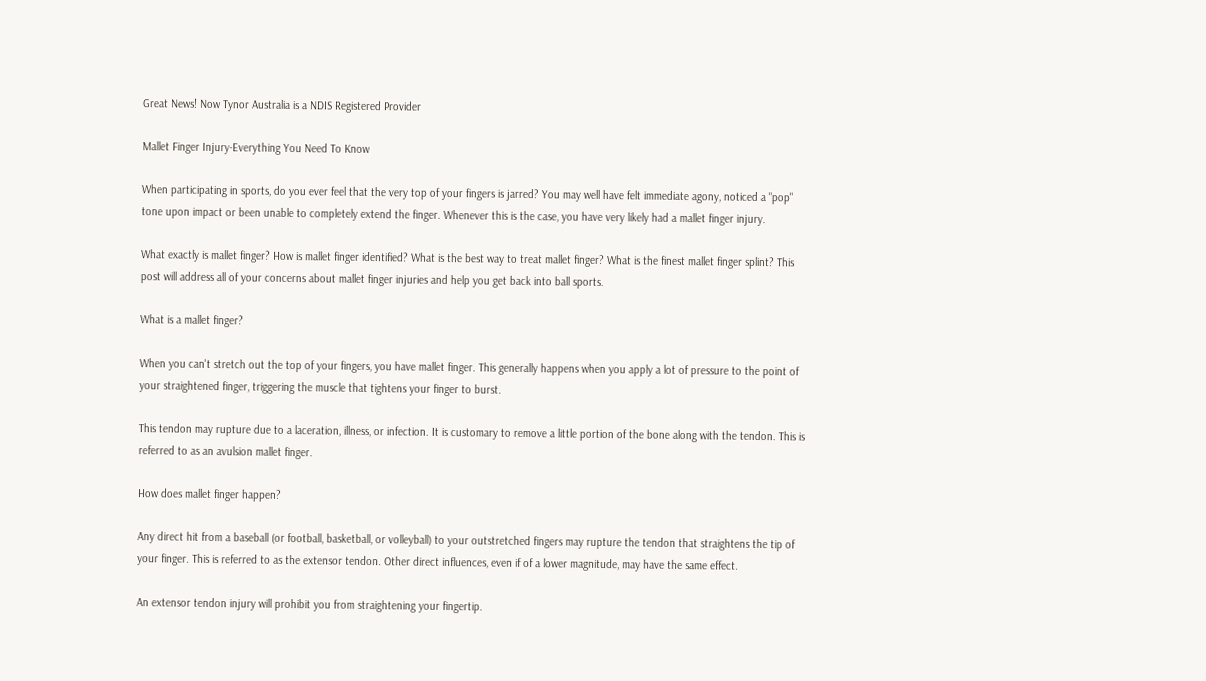Great News! Now Tynor Australia is a NDIS Registered Provider

Mallet Finger Injury-Everything You Need To Know

When participating in sports, do you ever feel that the very top of your fingers is jarred? You may well have felt immediate agony, noticed a "pop" tone upon impact or been unable to completely extend the finger. Whenever this is the case, you have very likely had a mallet finger injury.

What exactly is mallet finger? How is mallet finger identified? What is the best way to treat mallet finger? What is the finest mallet finger splint? This post will address all of your concerns about mallet finger injuries and help you get back into ball sports.

What is a mallet finger?

When you can't stretch out the top of your fingers, you have mallet finger. This generally happens when you apply a lot of pressure to the point of your straightened finger, triggering the muscle that tightens your finger to burst.

This tendon may rupture due to a laceration, illness, or infection. It is customary to remove a little portion of the bone along with the tendon. This is referred to as an avulsion mallet finger.

How does mallet finger happen?

Any direct hit from a baseball (or football, basketball, or volleyball) to your outstretched fingers may rupture the tendon that straightens the tip of your finger. This is referred to as the extensor tendon. Other direct influences, even if of a lower magnitude, may have the same effect.

An extensor tendon injury will prohibit you from straightening your fingertip.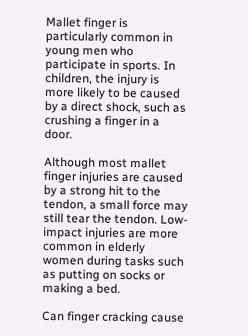Mallet finger is particularly common in young men who participate in sports. In children, the injury is more likely to be caused by a direct shock, such as crushing a finger in a door.

Although most mallet finger injuries are caused by a strong hit to the tendon, a small force may still tear the tendon. Low-impact injuries are more common in elderly women during tasks such as putting on socks or making a bed.

Can finger cracking cause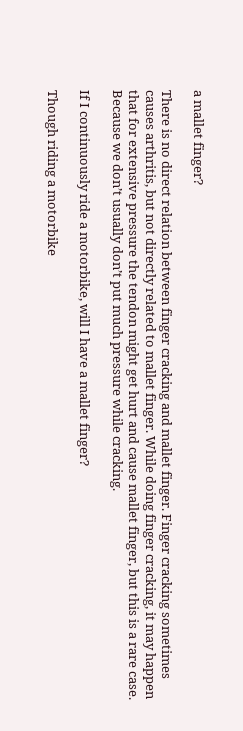a mallet finger?

There is no direct relation between finger cracking and mallet finger. Finger cracking sometimes causes arthritis, but not directly related to mallet finger. While doing finger cracking, it may happen that for extensive pressure the tendon might get hurt and cause mallet finger, but this is a rare case. Because we don’t usually don’t put much pressure while cracking.

If I continuously ride a motorbike, will I have a mallet finger?

Though riding a motorbike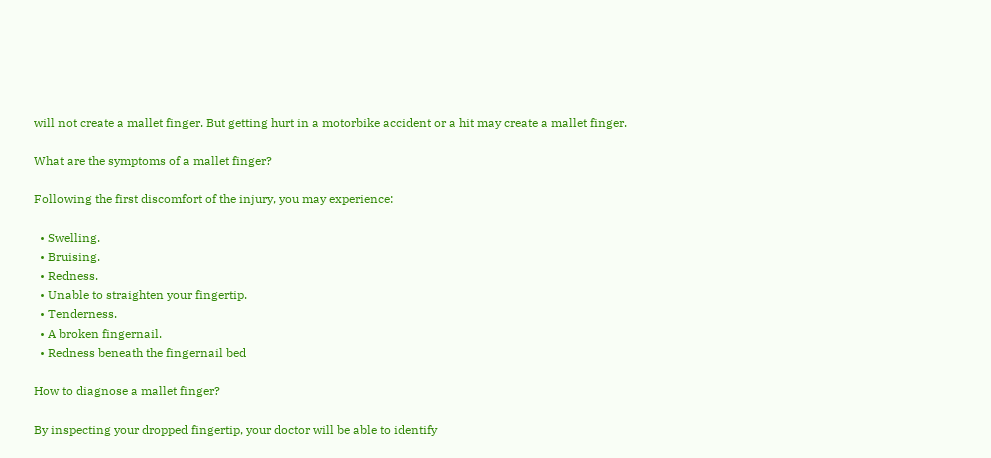will not create a mallet finger. But getting hurt in a motorbike accident or a hit may create a mallet finger.

What are the symptoms of a mallet finger?

Following the first discomfort of the injury, you may experience:

  • Swelling.
  • Bruising.
  • Redness.
  • Unable to straighten your fingertip.
  • Tenderness.
  • A broken fingernail.
  • Redness beneath the fingernail bed

How to diagnose a mallet finger?

By inspecting your dropped fingertip, your doctor will be able to identify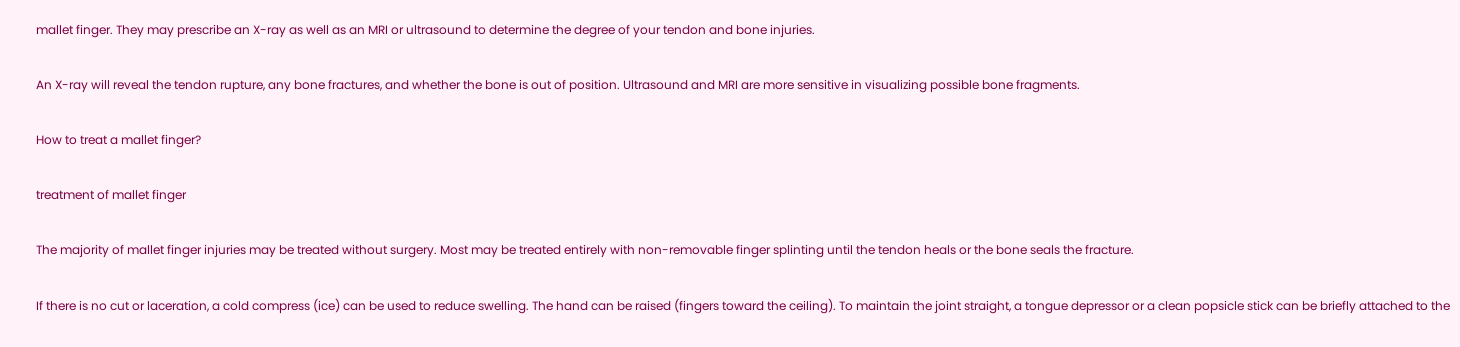mallet finger. They may prescribe an X-ray as well as an MRI or ultrasound to determine the degree of your tendon and bone injuries.

An X-ray will reveal the tendon rupture, any bone fractures, and whether the bone is out of position. Ultrasound and MRI are more sensitive in visualizing possible bone fragments.

How to treat a mallet finger?

treatment of mallet finger

The majority of mallet finger injuries may be treated without surgery. Most may be treated entirely with non-removable finger splinting until the tendon heals or the bone seals the fracture.

If there is no cut or laceration, a cold compress (ice) can be used to reduce swelling. The hand can be raised (fingers toward the ceiling). To maintain the joint straight, a tongue depressor or a clean popsicle stick can be briefly attached to the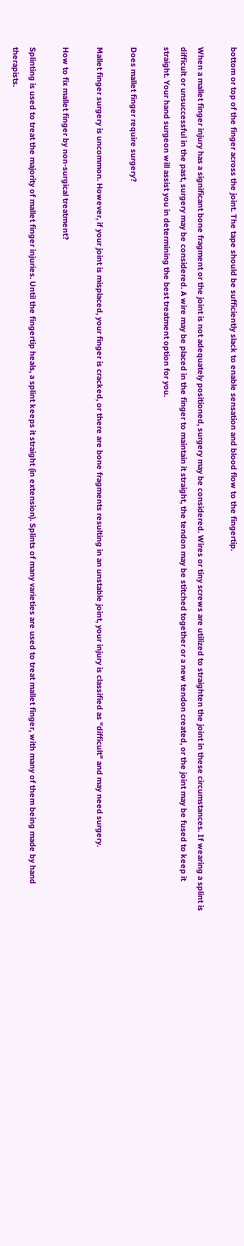bottom or top of the finger across the joint. The tape should be sufficiently slack to enable sensation and blood flow to the fingertip.

When a mallet finger injury has a significant bone fragment or the joint is not adequately positioned, surgery may be considered. Wires or tiny screws are utilized to straighten the joint in these circumstances. If wearing a splint is difficult or unsuccessful in the past, surgery may be considered. A wire may be placed in the finger to maintain it straight, the tendon may be stitched together or a new tendon created, or the joint may be fused to keep it straight. Your hand surgeon will assist you in determining the best treatment option for you.

Does mallet finger require surgery?

Mallet finger surgery is uncommon. However, if your joint is misplaced, your finger is cracked, or there are bone fragments resulting in an unstable joint, your injury is classified as "difficult" and may need surgery.

How to fix mallet finger by non-surgical treatment?

Splinting is used to treat the majority of mallet finger injuries. Until the fingertip heals, a splint keeps it straight (in extension). Splints of many varieties are used to treat mallet finger, with many of them being made by hand therapists.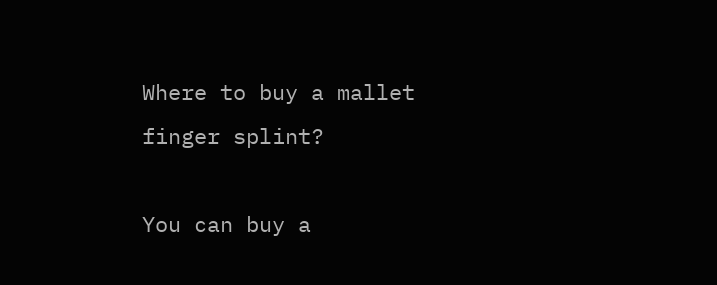Where to buy a mallet finger splint?

You can buy a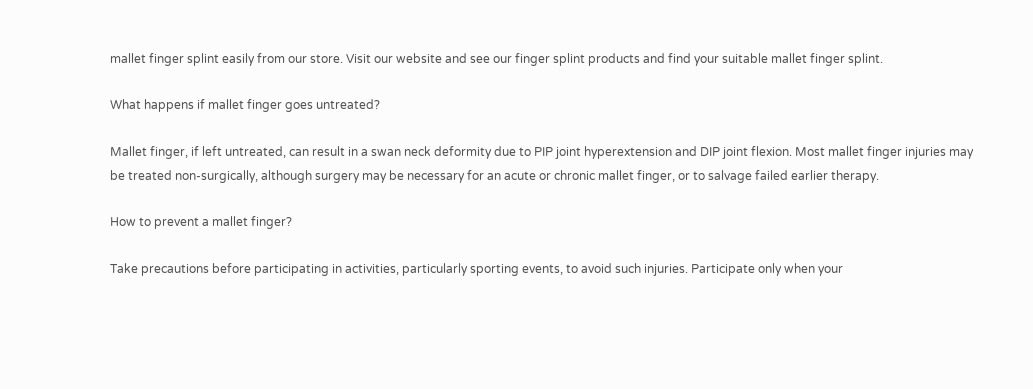mallet finger splint easily from our store. Visit our website and see our finger splint products and find your suitable mallet finger splint.

What happens if mallet finger goes untreated?

Mallet finger, if left untreated, can result in a swan neck deformity due to PIP joint hyperextension and DIP joint flexion. Most mallet finger injuries may be treated non-surgically, although surgery may be necessary for an acute or chronic mallet finger, or to salvage failed earlier therapy.

How to prevent a mallet finger?

Take precautions before participating in activities, particularly sporting events, to avoid such injuries. Participate only when your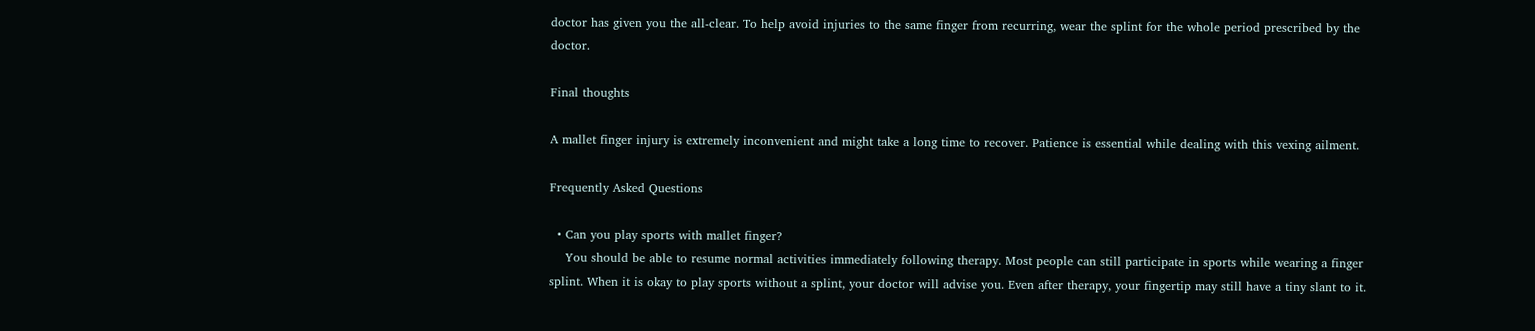doctor has given you the all-clear. To help avoid injuries to the same finger from recurring, wear the splint for the whole period prescribed by the doctor.

Final thoughts

A mallet finger injury is extremely inconvenient and might take a long time to recover. Patience is essential while dealing with this vexing ailment.

Frequently Asked Questions

  • Can you play sports with mallet finger?
    You should be able to resume normal activities immediately following therapy. Most people can still participate in sports while wearing a finger splint. When it is okay to play sports without a splint, your doctor will advise you. Even after therapy, your fingertip may still have a tiny slant to it.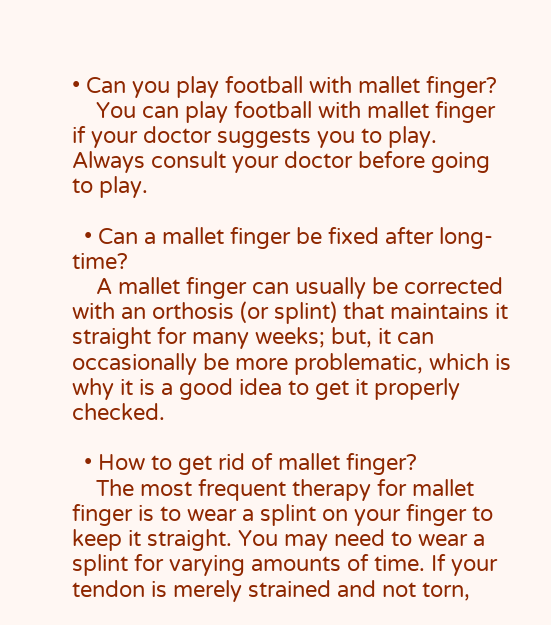• Can you play football with mallet finger?
    You can play football with mallet finger if your doctor suggests you to play. Always consult your doctor before going to play.

  • Can a mallet finger be fixed after long-time?
    A mallet finger can usually be corrected with an orthosis (or splint) that maintains it straight for many weeks; but, it can occasionally be more problematic, which is why it is a good idea to get it properly checked.

  • How to get rid of mallet finger?
    The most frequent therapy for mallet finger is to wear a splint on your finger to keep it straight. You may need to wear a splint for varying amounts of time. If your tendon is merely strained and not torn,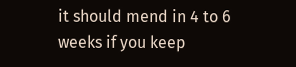it should mend in 4 to 6 weeks if you keep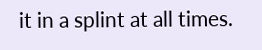it in a splint at all times.